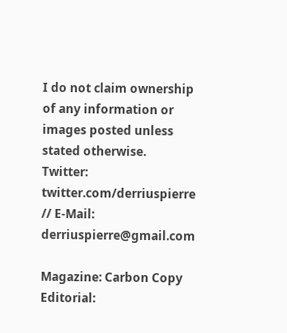I do not claim ownership of any information or images posted unless stated otherwise.
Twitter: twitter.com/derriuspierre // E-Mail: derriuspierre@gmail.com

Magazine: Carbon Copy
Editorial: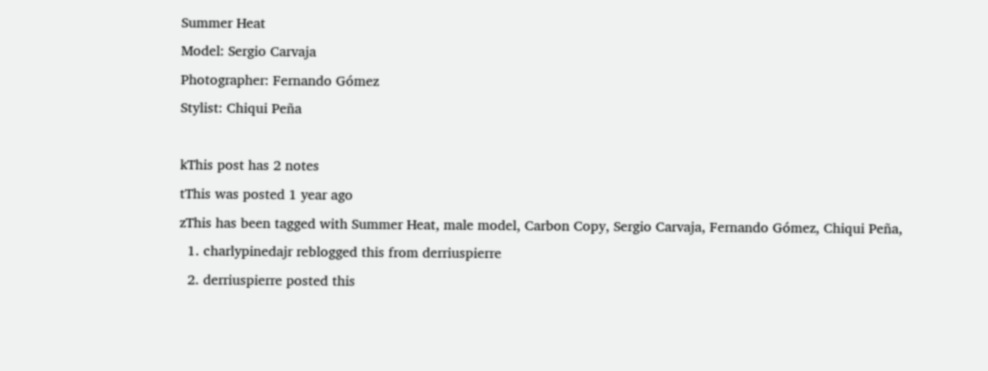Summer Heat
Model: Sergio Carvaja
Photographer: Fernando Gómez
Stylist: Chiqui Peña

kThis post has 2 notes
tThis was posted 1 year ago
zThis has been tagged with Summer Heat, male model, Carbon Copy, Sergio Carvaja, Fernando Gómez, Chiqui Peña,
  1. charlypinedajr reblogged this from derriuspierre
  2. derriuspierre posted this